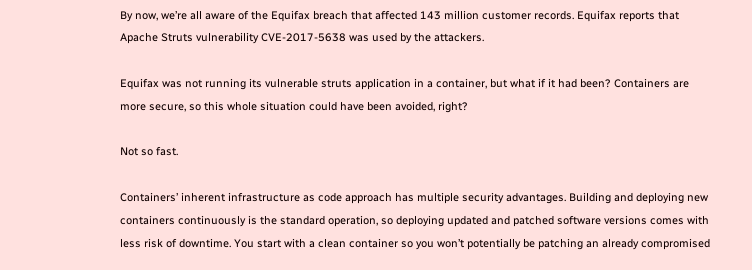By now, we’re all aware of the Equifax breach that affected 143 million customer records. Equifax reports that Apache Struts vulnerability CVE-2017-5638 was used by the attackers.

Equifax was not running its vulnerable struts application in a container, but what if it had been? Containers are more secure, so this whole situation could have been avoided, right?

Not so fast.

Containers’ inherent infrastructure as code approach has multiple security advantages. Building and deploying new containers continuously is the standard operation, so deploying updated and patched software versions comes with less risk of downtime. You start with a clean container so you won’t potentially be patching an already compromised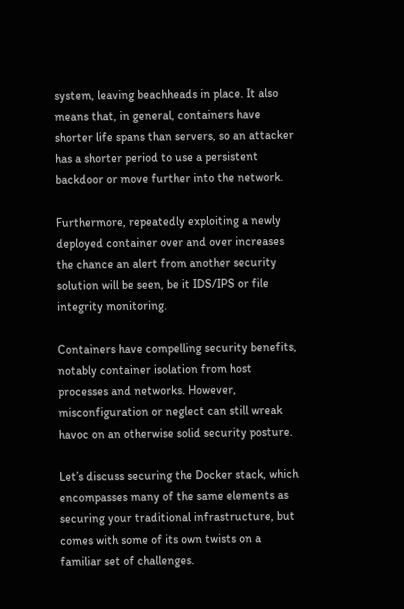system, leaving beachheads in place. It also means that, in general, containers have shorter life spans than servers, so an attacker has a shorter period to use a persistent backdoor or move further into the network.

Furthermore, repeatedly exploiting a newly deployed container over and over increases the chance an alert from another security solution will be seen, be it IDS/IPS or file integrity monitoring.

Containers have compelling security benefits, notably container isolation from host processes and networks. However, misconfiguration or neglect can still wreak havoc on an otherwise solid security posture.

Let’s discuss securing the Docker stack, which encompasses many of the same elements as securing your traditional infrastructure, but comes with some of its own twists on a familiar set of challenges.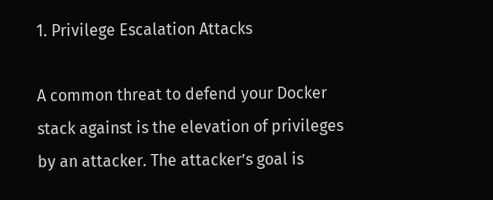1. Privilege Escalation Attacks

A common threat to defend your Docker stack against is the elevation of privileges by an attacker. The attacker’s goal is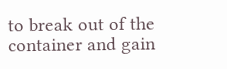to break out of the container and gain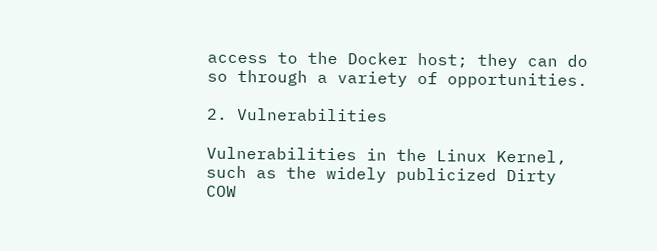access to the Docker host; they can do so through a variety of opportunities.

2. Vulnerabilities

Vulnerabilities in the Linux Kernel, such as the widely publicized Dirty COW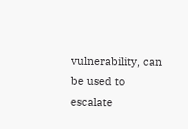vulnerability, can be used to escalate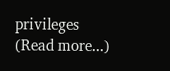privileges (Read more...)